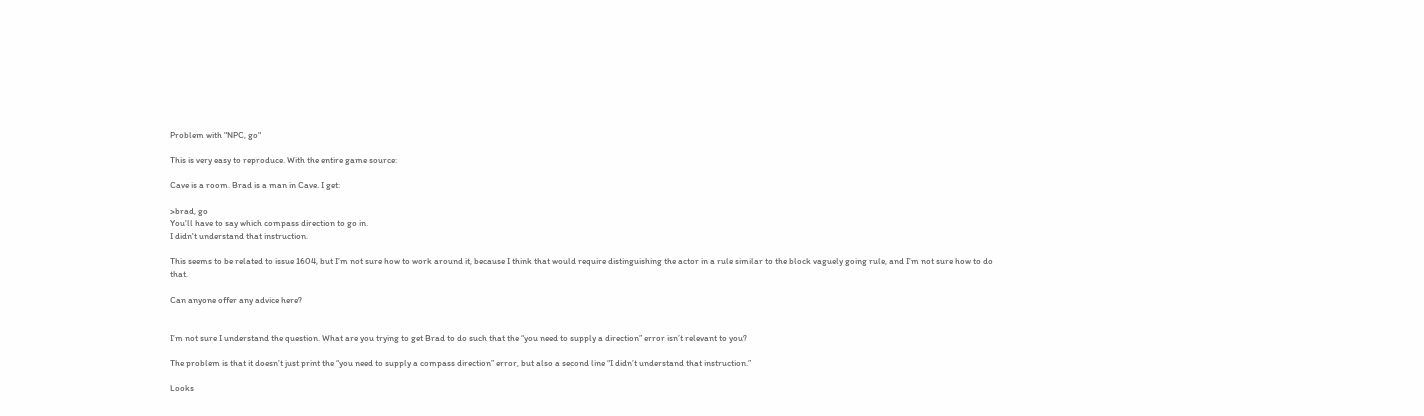Problem with "NPC, go"

This is very easy to reproduce. With the entire game source:

Cave is a room. Brad is a man in Cave. I get:

>brad, go
You'll have to say which compass direction to go in.
I didn't understand that instruction.

This seems to be related to issue 1604, but I’m not sure how to work around it, because I think that would require distinguishing the actor in a rule similar to the block vaguely going rule, and I’m not sure how to do that.

Can anyone offer any advice here?


I’m not sure I understand the question. What are you trying to get Brad to do such that the “you need to supply a direction” error isn’t relevant to you?

The problem is that it doesn’t just print the “you need to supply a compass direction” error, but also a second line “I didn’t understand that instruction.”

Looks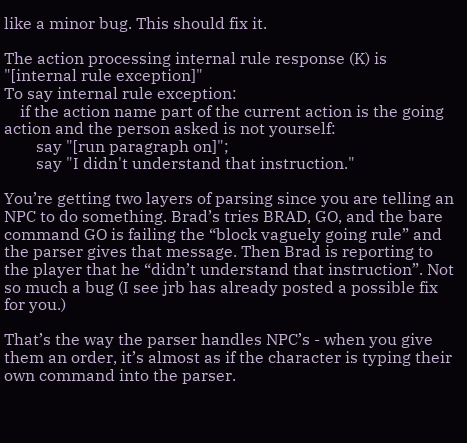like a minor bug. This should fix it.

The action processing internal rule response (K) is "[internal rule exception]"
To say internal rule exception:
    if the action name part of the current action is the going action and the person asked is not yourself:
        say "[run paragraph on]";
        say "I didn't understand that instruction."

You’re getting two layers of parsing since you are telling an NPC to do something. Brad’s tries BRAD, GO, and the bare command GO is failing the “block vaguely going rule” and the parser gives that message. Then Brad is reporting to the player that he “didn’t understand that instruction”. Not so much a bug (I see jrb has already posted a possible fix for you.)

That’s the way the parser handles NPC’s - when you give them an order, it’s almost as if the character is typing their own command into the parser.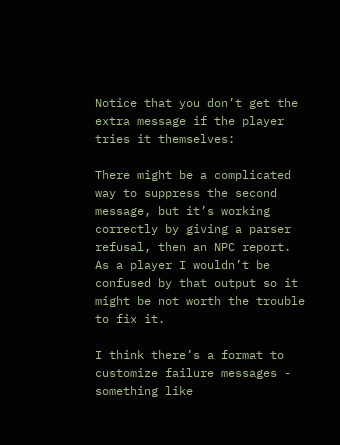Notice that you don’t get the extra message if the player tries it themselves:

There might be a complicated way to suppress the second message, but it’s working correctly by giving a parser refusal, then an NPC report. As a player I wouldn’t be confused by that output so it might be not worth the trouble to fix it.

I think there’s a format to customize failure messages - something like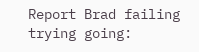Report Brad failing trying going: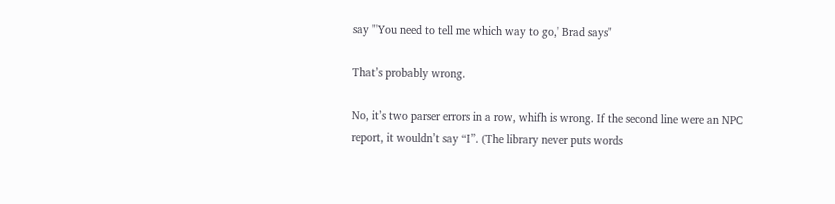say "'You need to tell me which way to go,' Brad says"

That’s probably wrong.

No, it’s two parser errors in a row, whifh is wrong. If the second line were an NPC report, it wouldn’t say “I”. (The library never puts words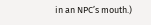in an NPC’s mouth.)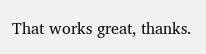That works great, thanks.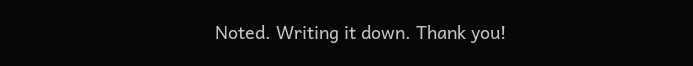Noted. Writing it down. Thank you!